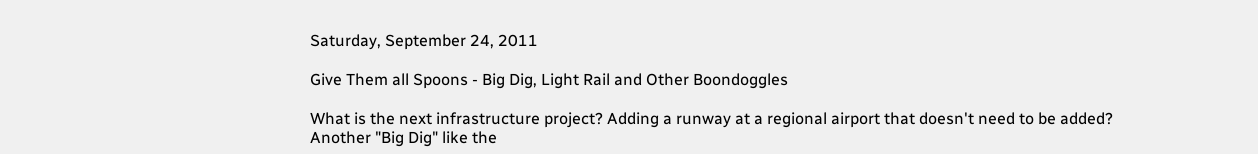Saturday, September 24, 2011

Give Them all Spoons - Big Dig, Light Rail and Other Boondoggles

What is the next infrastructure project? Adding a runway at a regional airport that doesn't need to be added? Another "Big Dig" like the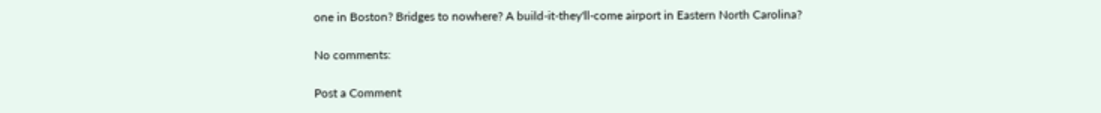one in Boston? Bridges to nowhere? A build-it-they'll-come airport in Eastern North Carolina?

No comments:

Post a Comment